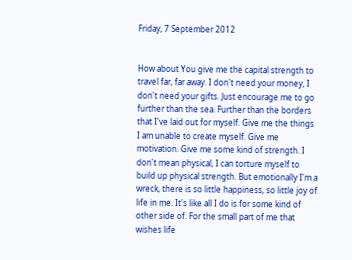Friday, 7 September 2012


How about You give me the capital strength to travel far, far away. I don't need your money, I don't need your gifts. Just encourage me to go further than the sea. Further than the borders that I've laid out for myself. Give me the things I am unable to create myself. Give me motivation. Give me some kind of strength. I don't mean physical, I can torture myself to build up physical strength. But emotionally I'm a wreck, there is so little happiness, so little joy of life in me. It's like all I do is for some kind of other side of. For the small part of me that wishes life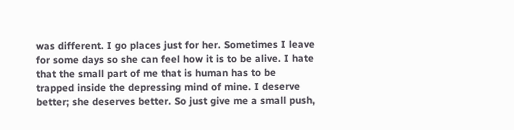was different. I go places just for her. Sometimes I leave for some days so she can feel how it is to be alive. I hate that the small part of me that is human has to be trapped inside the depressing mind of mine. I deserve better; she deserves better. So just give me a small push,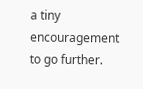a tiny encouragement to go further.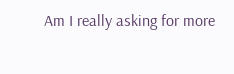Am I really asking for more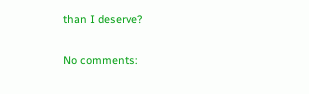than I deserve?

No comments: